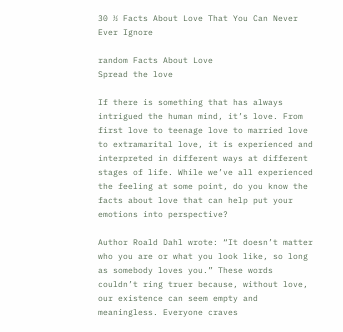30 ½ Facts About Love That You Can Never Ever Ignore

random Facts About Love
Spread the love

If there is something that has always intrigued the human mind, it’s love. From first love to teenage love to married love to extramarital love, it is experienced and interpreted in different ways at different stages of life. While we’ve all experienced the feeling at some point, do you know the facts about love that can help put your emotions into perspective?

Author Roald Dahl wrote: “It doesn’t matter who you are or what you look like, so long as somebody loves you.” These words couldn’t ring truer because, without love, our existence can seem empty and meaningless. Everyone craves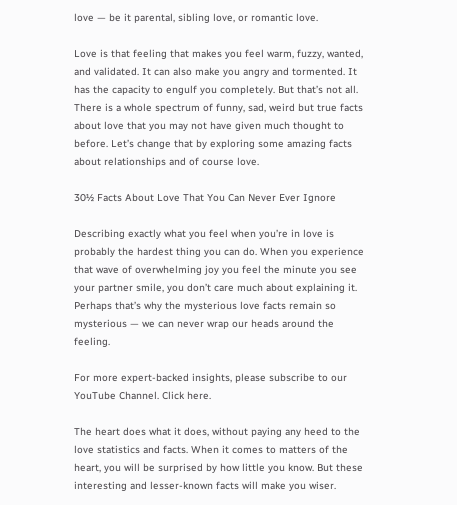love — be it parental, sibling love, or romantic love.

Love is that feeling that makes you feel warm, fuzzy, wanted, and validated. It can also make you angry and tormented. It has the capacity to engulf you completely. But that’s not all. There is a whole spectrum of funny, sad, weird but true facts about love that you may not have given much thought to before. Let’s change that by exploring some amazing facts about relationships and of course love.

30½ Facts About Love That You Can Never Ever Ignore

Describing exactly what you feel when you’re in love is probably the hardest thing you can do. When you experience that wave of overwhelming joy you feel the minute you see your partner smile, you don’t care much about explaining it. Perhaps that’s why the mysterious love facts remain so mysterious — we can never wrap our heads around the feeling.

For more expert-backed insights, please subscribe to our YouTube Channel. Click here.

The heart does what it does, without paying any heed to the love statistics and facts. When it comes to matters of the heart, you will be surprised by how little you know. But these interesting and lesser-known facts will make you wiser.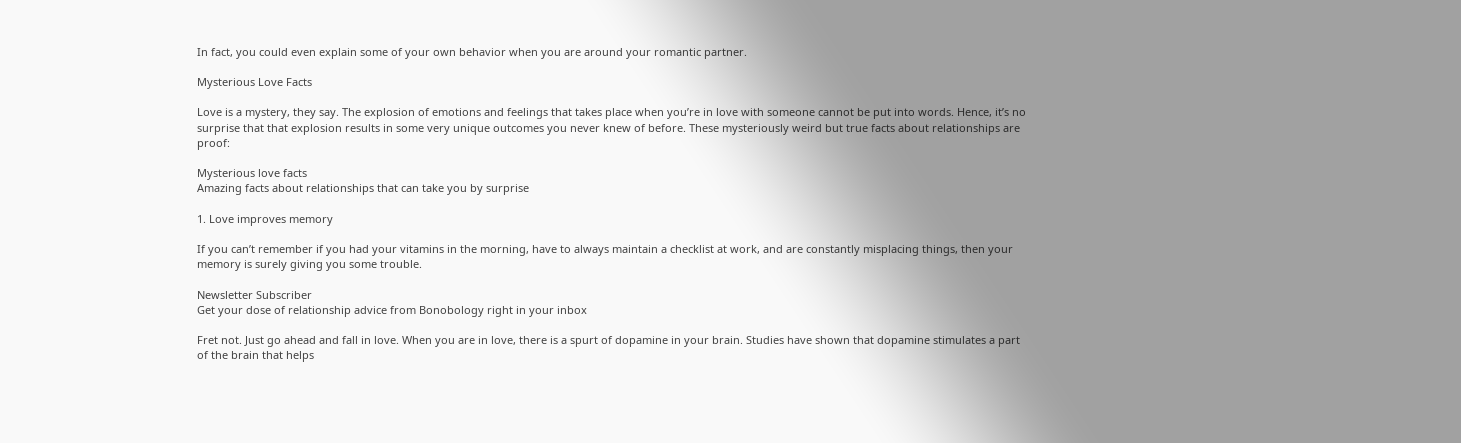In fact, you could even explain some of your own behavior when you are around your romantic partner.

Mysterious Love Facts

Love is a mystery, they say. The explosion of emotions and feelings that takes place when you’re in love with someone cannot be put into words. Hence, it’s no surprise that that explosion results in some very unique outcomes you never knew of before. These mysteriously weird but true facts about relationships are proof:

Mysterious love facts
Amazing facts about relationships that can take you by surprise

1. Love improves memory

If you can’t remember if you had your vitamins in the morning, have to always maintain a checklist at work, and are constantly misplacing things, then your memory is surely giving you some trouble.

Newsletter Subscriber
Get your dose of relationship advice from Bonobology right in your inbox

Fret not. Just go ahead and fall in love. When you are in love, there is a spurt of dopamine in your brain. Studies have shown that dopamine stimulates a part of the brain that helps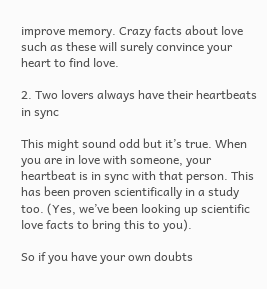improve memory. Crazy facts about love such as these will surely convince your heart to find love.

2. Two lovers always have their heartbeats in sync

This might sound odd but it’s true. When you are in love with someone, your heartbeat is in sync with that person. This has been proven scientifically in a study too. (Yes, we’ve been looking up scientific love facts to bring this to you).

So if you have your own doubts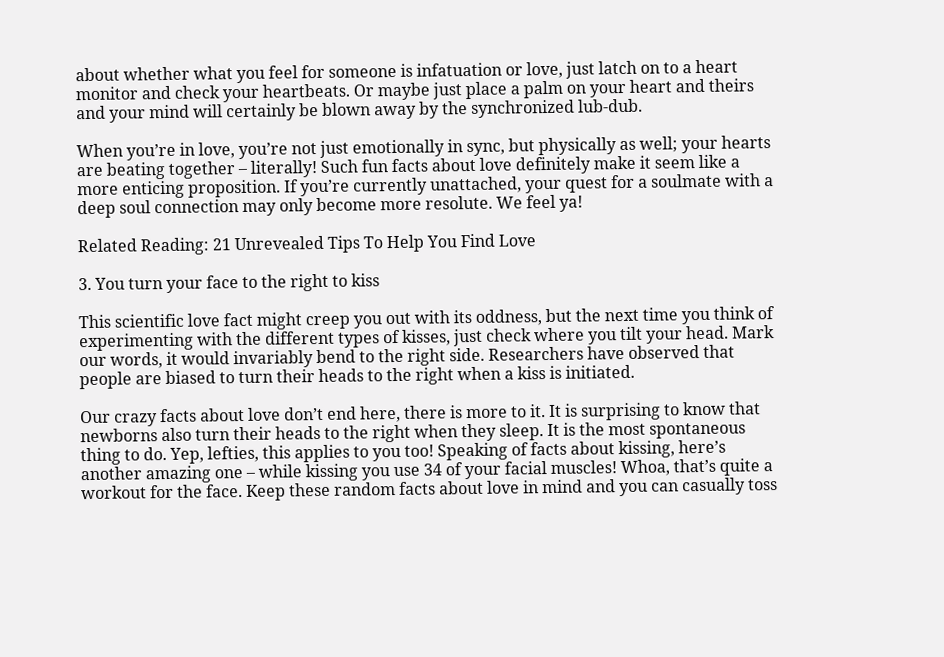about whether what you feel for someone is infatuation or love, just latch on to a heart monitor and check your heartbeats. Or maybe just place a palm on your heart and theirs and your mind will certainly be blown away by the synchronized lub-dub.

When you’re in love, you’re not just emotionally in sync, but physically as well; your hearts are beating together – literally! Such fun facts about love definitely make it seem like a more enticing proposition. If you’re currently unattached, your quest for a soulmate with a deep soul connection may only become more resolute. We feel ya!

Related Reading: 21 Unrevealed Tips To Help You Find Love

3. You turn your face to the right to kiss

This scientific love fact might creep you out with its oddness, but the next time you think of experimenting with the different types of kisses, just check where you tilt your head. Mark our words, it would invariably bend to the right side. Researchers have observed that people are biased to turn their heads to the right when a kiss is initiated.

Our crazy facts about love don’t end here, there is more to it. It is surprising to know that newborns also turn their heads to the right when they sleep. It is the most spontaneous thing to do. Yep, lefties, this applies to you too! Speaking of facts about kissing, here’s another amazing one – while kissing you use 34 of your facial muscles! Whoa, that’s quite a workout for the face. Keep these random facts about love in mind and you can casually toss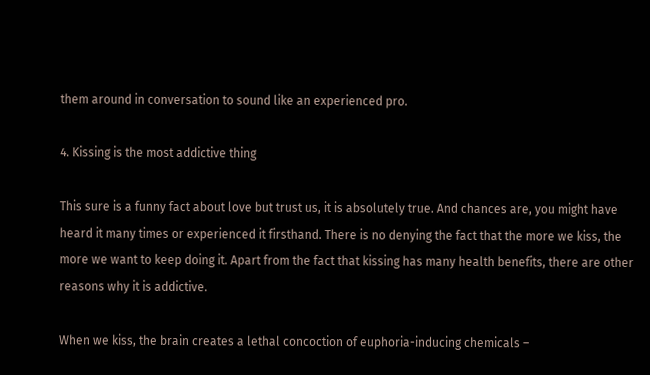them around in conversation to sound like an experienced pro.

4. Kissing is the most addictive thing

This sure is a funny fact about love but trust us, it is absolutely true. And chances are, you might have heard it many times or experienced it firsthand. There is no denying the fact that the more we kiss, the more we want to keep doing it. Apart from the fact that kissing has many health benefits, there are other reasons why it is addictive.

When we kiss, the brain creates a lethal concoction of euphoria-inducing chemicals –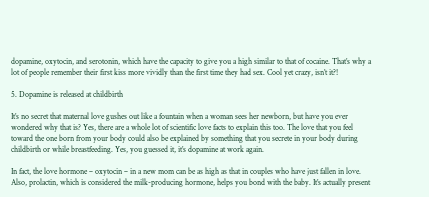dopamine, oxytocin, and serotonin, which have the capacity to give you a high similar to that of cocaine. That’s why a lot of people remember their first kiss more vividly than the first time they had sex. Cool yet crazy, isn’t it?!

5. Dopamine is released at childbirth

It’s no secret that maternal love gushes out like a fountain when a woman sees her newborn, but have you ever wondered why that is? Yes, there are a whole lot of scientific love facts to explain this too. The love that you feel toward the one born from your body could also be explained by something that you secrete in your body during childbirth or while breastfeeding. Yes, you guessed it, it’s dopamine at work again.

In fact, the love hormone – oxytocin – in a new mom can be as high as that in couples who have just fallen in love. Also, prolactin, which is considered the milk-producing hormone, helps you bond with the baby. It’s actually present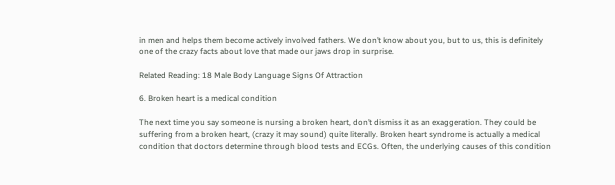in men and helps them become actively involved fathers. We don’t know about you, but to us, this is definitely one of the crazy facts about love that made our jaws drop in surprise.

Related Reading: 18 Male Body Language Signs Of Attraction

6. Broken heart is a medical condition

The next time you say someone is nursing a broken heart, don’t dismiss it as an exaggeration. They could be suffering from a broken heart, (crazy it may sound) quite literally. Broken heart syndrome is actually a medical condition that doctors determine through blood tests and ECGs. Often, the underlying causes of this condition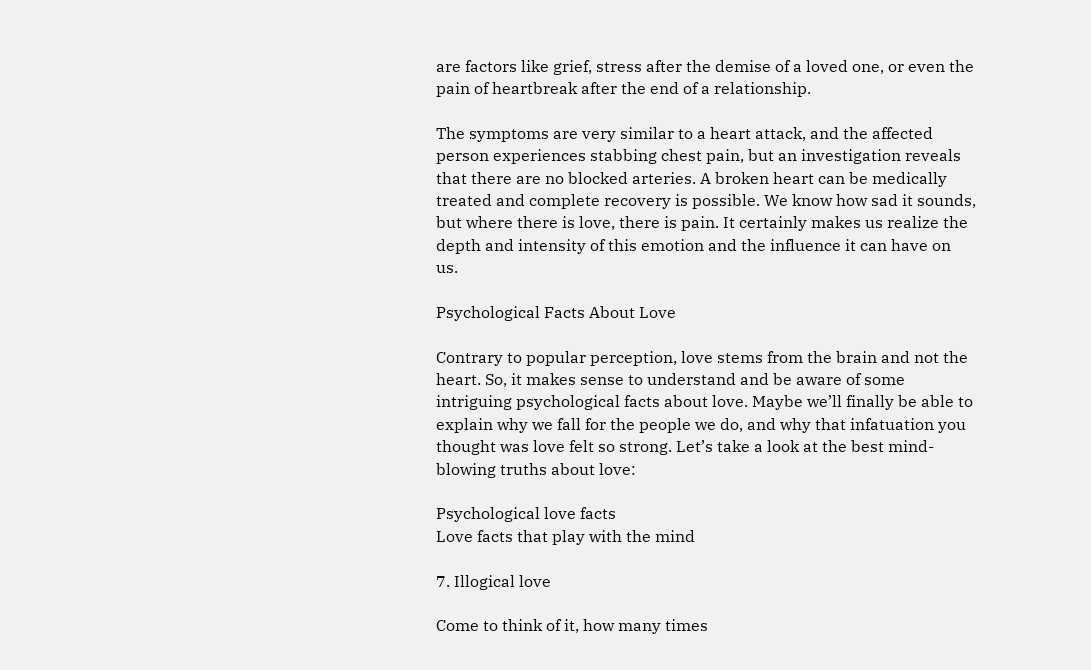are factors like grief, stress after the demise of a loved one, or even the pain of heartbreak after the end of a relationship.

The symptoms are very similar to a heart attack, and the affected person experiences stabbing chest pain, but an investigation reveals that there are no blocked arteries. A broken heart can be medically treated and complete recovery is possible. We know how sad it sounds, but where there is love, there is pain. It certainly makes us realize the depth and intensity of this emotion and the influence it can have on us.

Psychological Facts About Love

Contrary to popular perception, love stems from the brain and not the heart. So, it makes sense to understand and be aware of some intriguing psychological facts about love. Maybe we’ll finally be able to explain why we fall for the people we do, and why that infatuation you thought was love felt so strong. Let’s take a look at the best mind-blowing truths about love:

Psychological love facts
Love facts that play with the mind

7. Illogical love

Come to think of it, how many times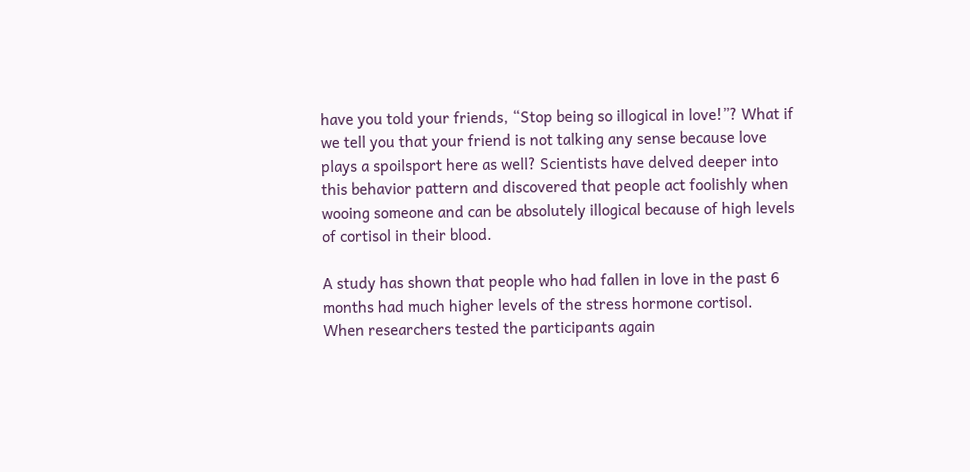have you told your friends, “Stop being so illogical in love!”? What if we tell you that your friend is not talking any sense because love plays a spoilsport here as well? Scientists have delved deeper into this behavior pattern and discovered that people act foolishly when wooing someone and can be absolutely illogical because of high levels of cortisol in their blood.

A study has shown that people who had fallen in love in the past 6 months had much higher levels of the stress hormone cortisol. When researchers tested the participants again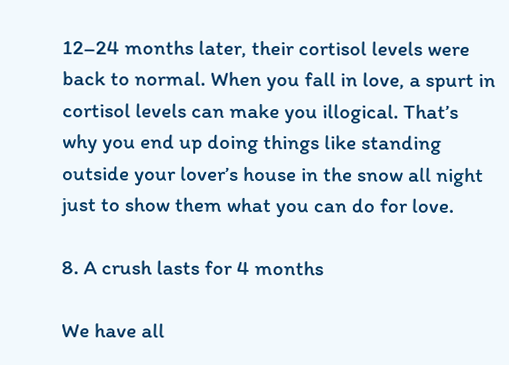12–24 months later, their cortisol levels were back to normal. When you fall in love, a spurt in cortisol levels can make you illogical. That’s why you end up doing things like standing outside your lover’s house in the snow all night just to show them what you can do for love.

8. A crush lasts for 4 months

We have all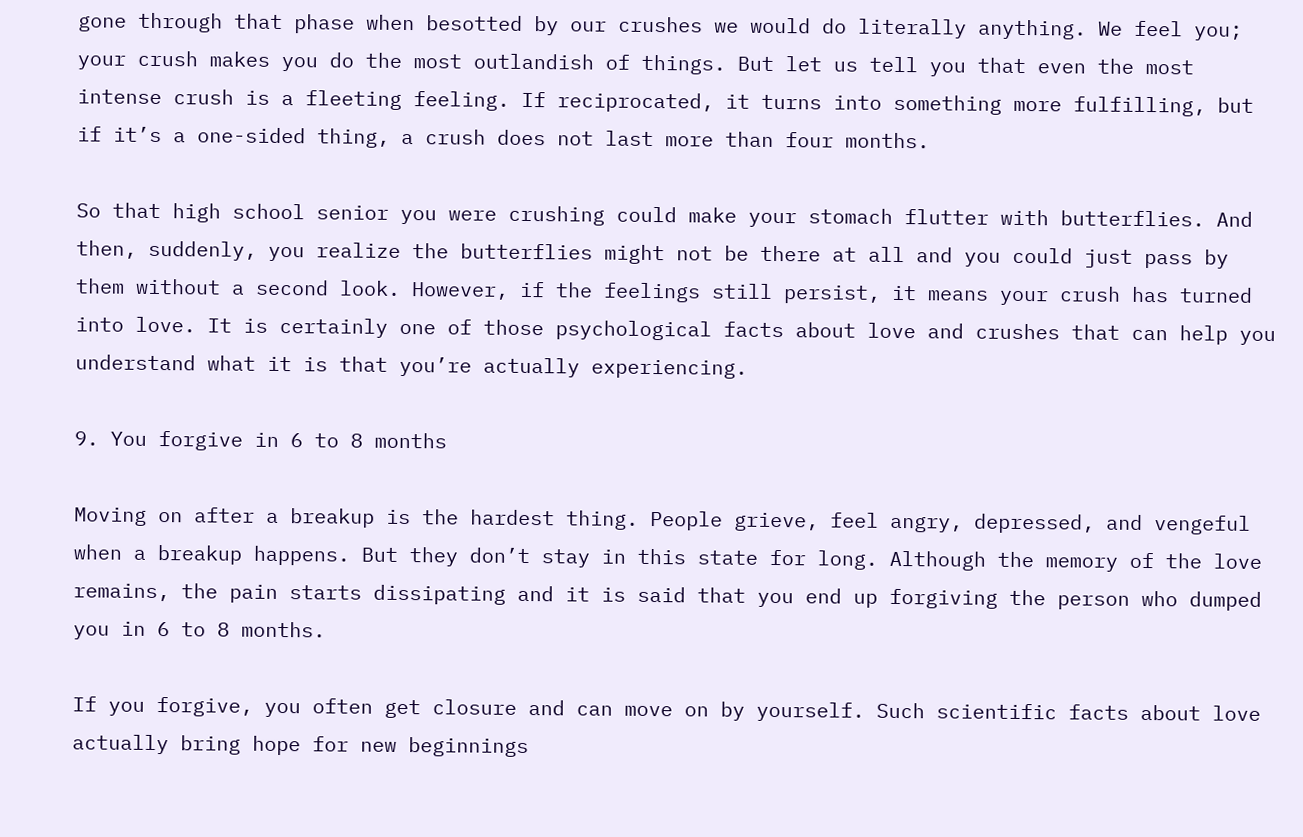gone through that phase when besotted by our crushes we would do literally anything. We feel you; your crush makes you do the most outlandish of things. But let us tell you that even the most intense crush is a fleeting feeling. If reciprocated, it turns into something more fulfilling, but if it’s a one-sided thing, a crush does not last more than four months.

So that high school senior you were crushing could make your stomach flutter with butterflies. And then, suddenly, you realize the butterflies might not be there at all and you could just pass by them without a second look. However, if the feelings still persist, it means your crush has turned into love. It is certainly one of those psychological facts about love and crushes that can help you understand what it is that you’re actually experiencing.

9. You forgive in 6 to 8 months

Moving on after a breakup is the hardest thing. People grieve, feel angry, depressed, and vengeful when a breakup happens. But they don’t stay in this state for long. Although the memory of the love remains, the pain starts dissipating and it is said that you end up forgiving the person who dumped you in 6 to 8 months.

If you forgive, you often get closure and can move on by yourself. Such scientific facts about love actually bring hope for new beginnings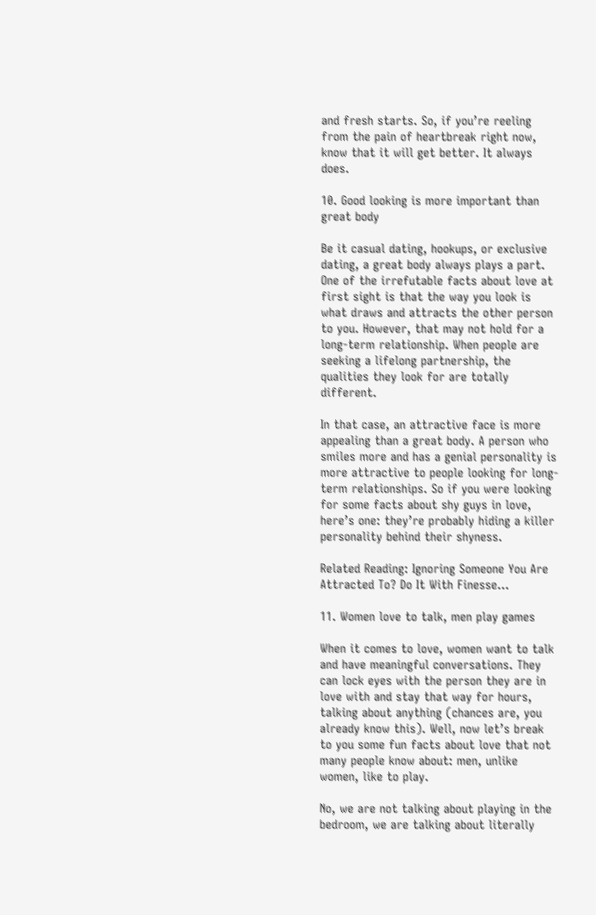and fresh starts. So, if you’re reeling from the pain of heartbreak right now, know that it will get better. It always does.

10. Good looking is more important than great body

Be it casual dating, hookups, or exclusive dating, a great body always plays a part. One of the irrefutable facts about love at first sight is that the way you look is what draws and attracts the other person to you. However, that may not hold for a long-term relationship. When people are seeking a lifelong partnership, the qualities they look for are totally different.

In that case, an attractive face is more appealing than a great body. A person who smiles more and has a genial personality is more attractive to people looking for long-term relationships. So if you were looking for some facts about shy guys in love, here’s one: they’re probably hiding a killer personality behind their shyness.

Related Reading: Ignoring Someone You Are Attracted To? Do It With Finesse…

11. Women love to talk, men play games

When it comes to love, women want to talk and have meaningful conversations. They can lock eyes with the person they are in love with and stay that way for hours, talking about anything (chances are, you already know this). Well, now let’s break to you some fun facts about love that not many people know about: men, unlike women, like to play.

No, we are not talking about playing in the bedroom, we are talking about literally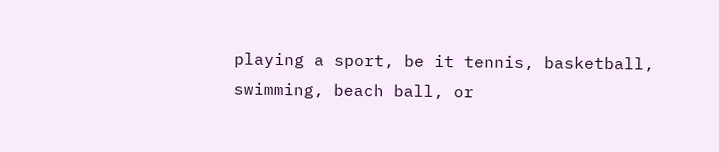playing a sport, be it tennis, basketball, swimming, beach ball, or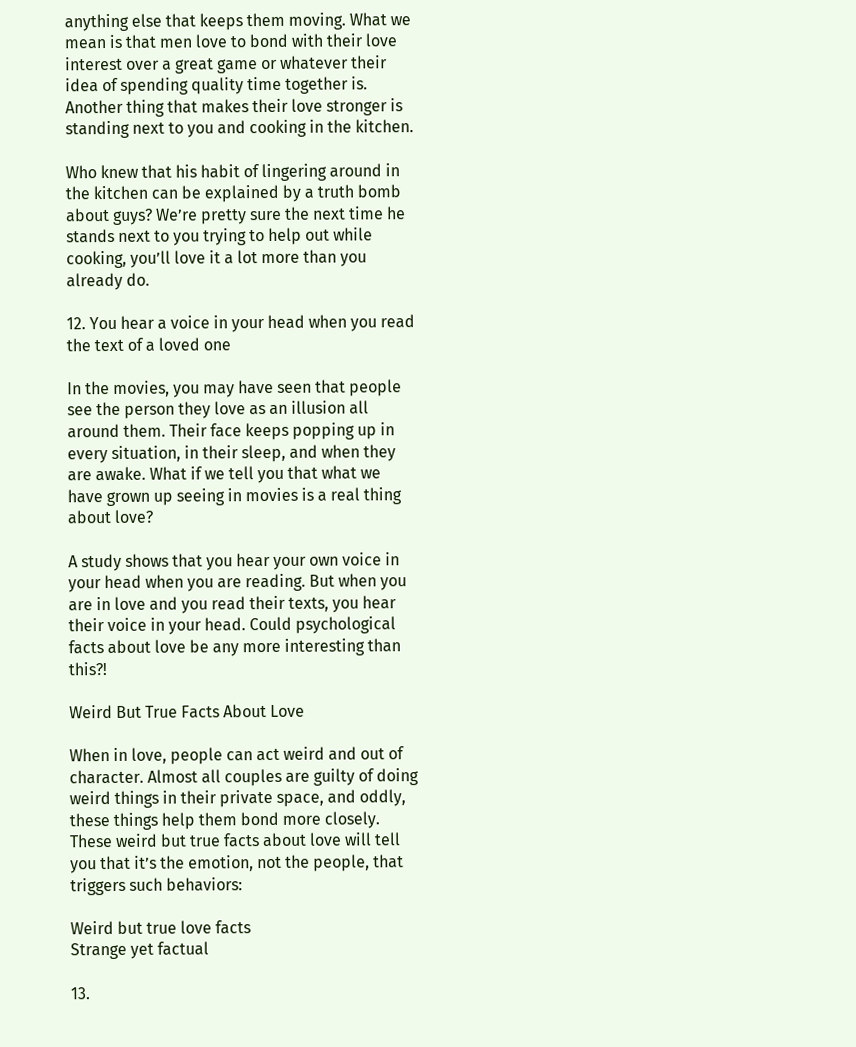anything else that keeps them moving. What we mean is that men love to bond with their love interest over a great game or whatever their idea of spending quality time together is. Another thing that makes their love stronger is standing next to you and cooking in the kitchen.

Who knew that his habit of lingering around in the kitchen can be explained by a truth bomb about guys? We’re pretty sure the next time he stands next to you trying to help out while cooking, you’ll love it a lot more than you already do.

12. You hear a voice in your head when you read the text of a loved one

In the movies, you may have seen that people see the person they love as an illusion all around them. Their face keeps popping up in every situation, in their sleep, and when they are awake. What if we tell you that what we have grown up seeing in movies is a real thing about love?

A study shows that you hear your own voice in your head when you are reading. But when you are in love and you read their texts, you hear their voice in your head. Could psychological facts about love be any more interesting than this?!

Weird But True Facts About Love

When in love, people can act weird and out of character. Almost all couples are guilty of doing weird things in their private space, and oddly, these things help them bond more closely. These weird but true facts about love will tell you that it’s the emotion, not the people, that triggers such behaviors:

Weird but true love facts
Strange yet factual

13.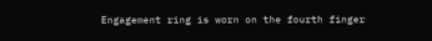Engagement ring is worn on the fourth finger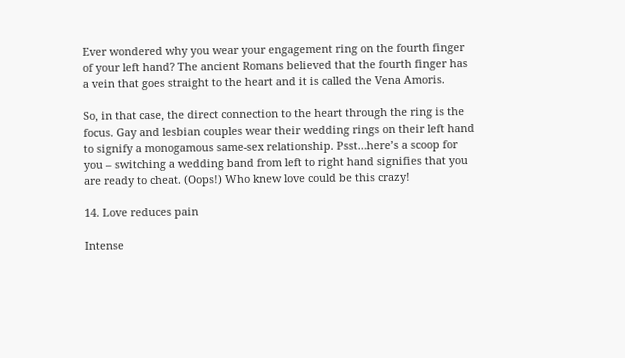Ever wondered why you wear your engagement ring on the fourth finger of your left hand? The ancient Romans believed that the fourth finger has a vein that goes straight to the heart and it is called the Vena Amoris.

So, in that case, the direct connection to the heart through the ring is the focus. Gay and lesbian couples wear their wedding rings on their left hand to signify a monogamous same-sex relationship. Psst…here’s a scoop for you – switching a wedding band from left to right hand signifies that you are ready to cheat. (Oops!) Who knew love could be this crazy!

14. Love reduces pain

Intense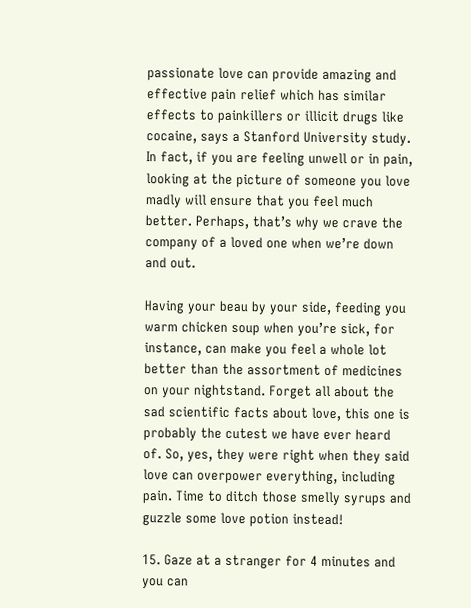passionate love can provide amazing and effective pain relief which has similar effects to painkillers or illicit drugs like cocaine, says a Stanford University study. In fact, if you are feeling unwell or in pain, looking at the picture of someone you love madly will ensure that you feel much better. Perhaps, that’s why we crave the company of a loved one when we’re down and out.

Having your beau by your side, feeding you warm chicken soup when you’re sick, for instance, can make you feel a whole lot better than the assortment of medicines on your nightstand. Forget all about the sad scientific facts about love, this one is probably the cutest we have ever heard of. So, yes, they were right when they said love can overpower everything, including pain. Time to ditch those smelly syrups and guzzle some love potion instead!

15. Gaze at a stranger for 4 minutes and you can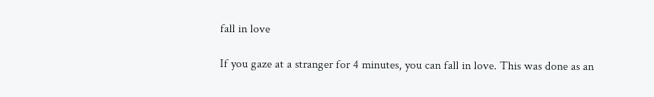fall in love

If you gaze at a stranger for 4 minutes, you can fall in love. This was done as an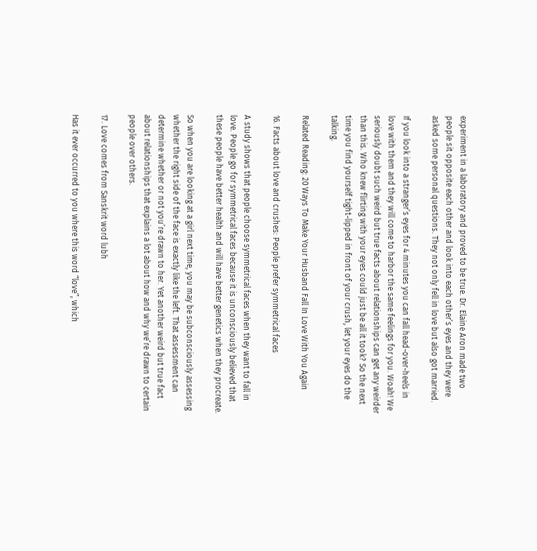experiment in a laboratory and proved to be true. Dr. Elaine Aron made two people sit opposite each other and look into each other’s eyes and they were asked some personal questions. They not only fell in love but also got married.

If you look into a stranger’s eyes for 4 minutes you can fall head-over-heels in love with them and they will come to harbor the same feelings for you. Woah! We seriously doubt such weird but true facts about relationships can get any weirder than this. Who knew flirting with your eyes could just be all it took? So the next time you find yourself tight-lipped in front of your crush, let your eyes do the talking.

Related Reading: 20 Ways To Make Your Husband Fall In Love With You Again

16. Facts about love and crushes: People prefer symmetrical faces

A study shows that people choose symmetrical faces when they want to fall in love. People go for symmetrical faces because it is unconsciously believed that these people have better health and will have better genetics when they procreate.

So when you are looking at a girl next time, you may be subconsciously assessing whether the right side of the face is exactly like the left. That assessment can determine whether or not you’re drawn to her. Yet another weird but true fact about relationships that explains a lot about how and why we’re drawn to certain people over others.

17. Love comes from Sanskrit word lubh

Has it ever occurred to you where this word “love”, which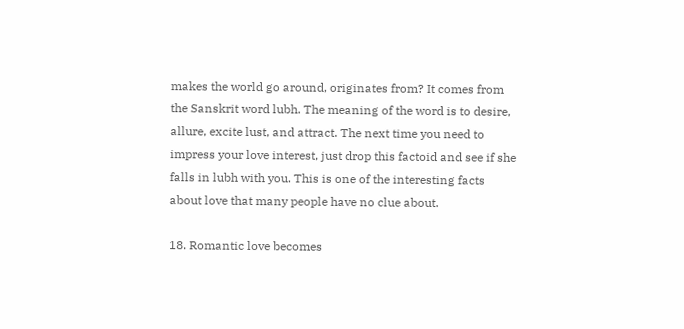makes the world go around, originates from? It comes from the Sanskrit word lubh. The meaning of the word is to desire, allure, excite lust, and attract. The next time you need to impress your love interest, just drop this factoid and see if she falls in lubh with you. This is one of the interesting facts about love that many people have no clue about.

18. Romantic love becomes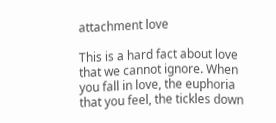attachment love

This is a hard fact about love that we cannot ignore. When you fall in love, the euphoria that you feel, the tickles down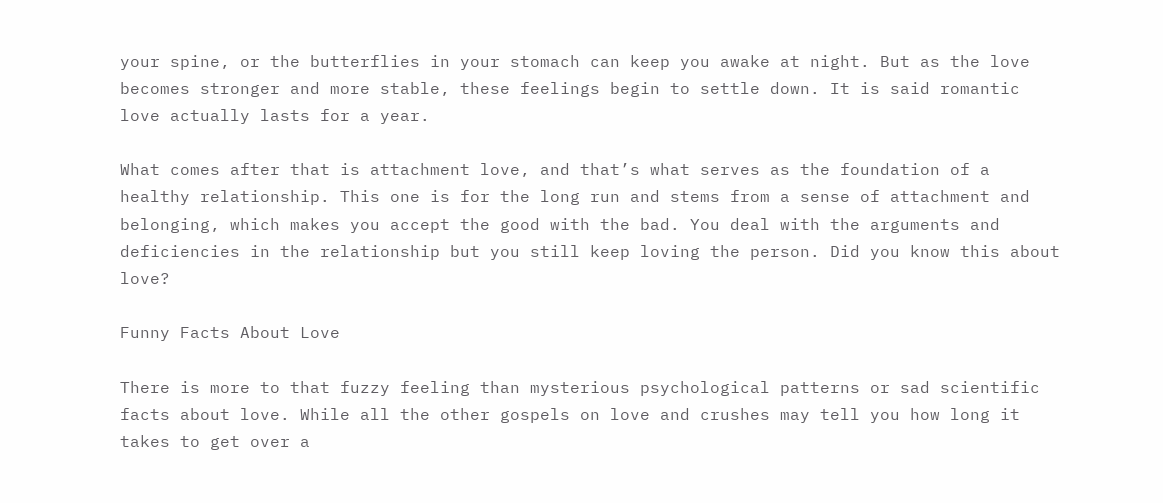your spine, or the butterflies in your stomach can keep you awake at night. But as the love becomes stronger and more stable, these feelings begin to settle down. It is said romantic love actually lasts for a year.

What comes after that is attachment love, and that’s what serves as the foundation of a healthy relationship. This one is for the long run and stems from a sense of attachment and belonging, which makes you accept the good with the bad. You deal with the arguments and deficiencies in the relationship but you still keep loving the person. Did you know this about love?

Funny Facts About Love

There is more to that fuzzy feeling than mysterious psychological patterns or sad scientific facts about love. While all the other gospels on love and crushes may tell you how long it takes to get over a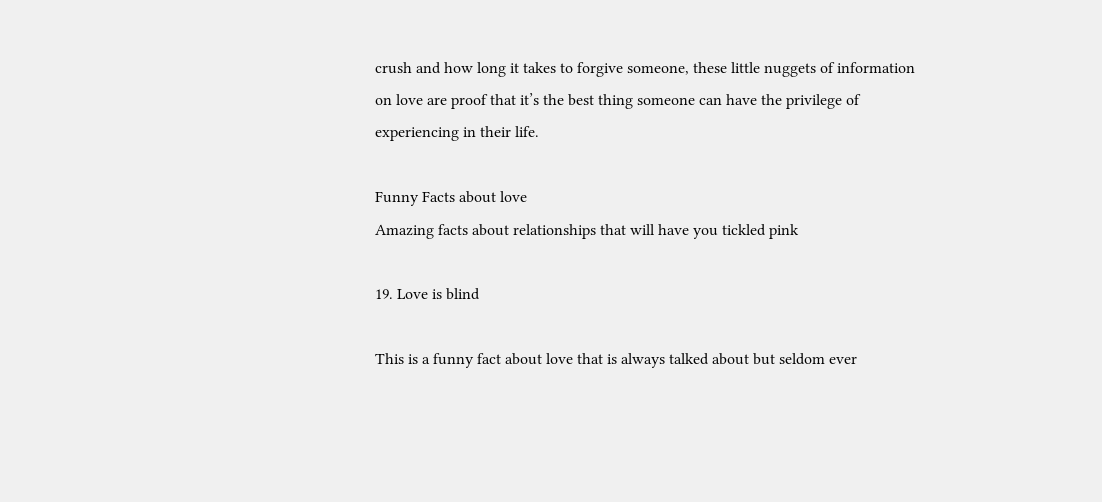crush and how long it takes to forgive someone, these little nuggets of information on love are proof that it’s the best thing someone can have the privilege of experiencing in their life.

Funny Facts about love
Amazing facts about relationships that will have you tickled pink

19. Love is blind

This is a funny fact about love that is always talked about but seldom ever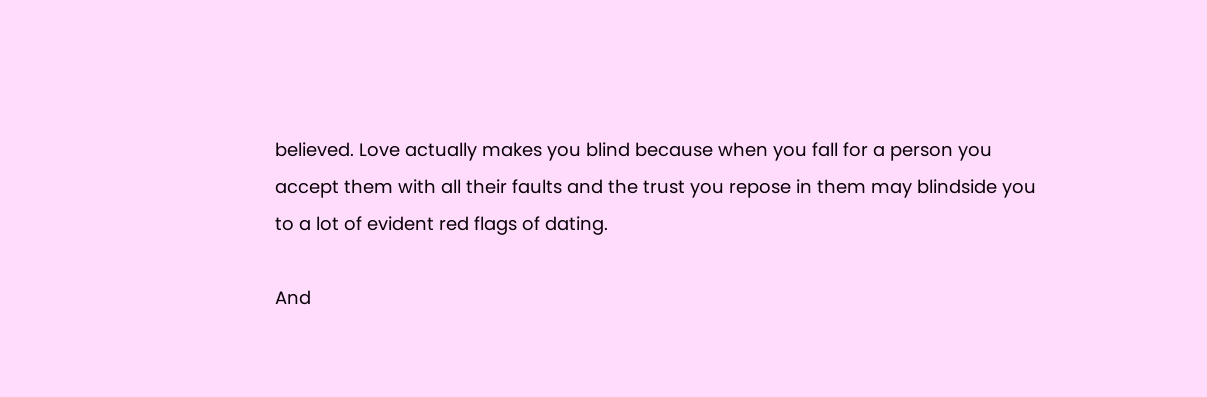believed. Love actually makes you blind because when you fall for a person you accept them with all their faults and the trust you repose in them may blindside you to a lot of evident red flags of dating.

And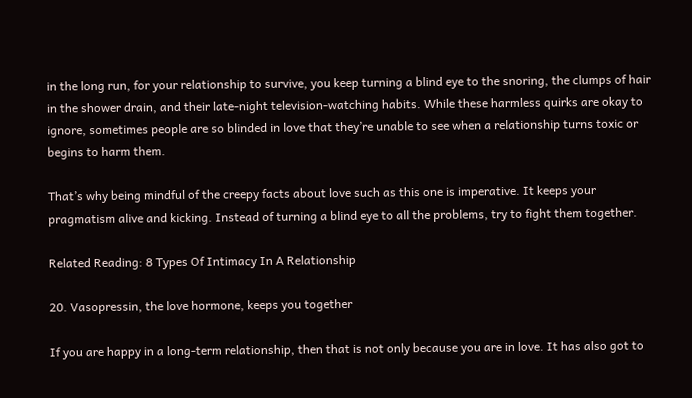in the long run, for your relationship to survive, you keep turning a blind eye to the snoring, the clumps of hair in the shower drain, and their late-night television-watching habits. While these harmless quirks are okay to ignore, sometimes people are so blinded in love that they’re unable to see when a relationship turns toxic or begins to harm them.

That’s why being mindful of the creepy facts about love such as this one is imperative. It keeps your pragmatism alive and kicking. Instead of turning a blind eye to all the problems, try to fight them together.

Related Reading: 8 Types Of Intimacy In A Relationship

20. Vasopressin, the love hormone, keeps you together

If you are happy in a long-term relationship, then that is not only because you are in love. It has also got to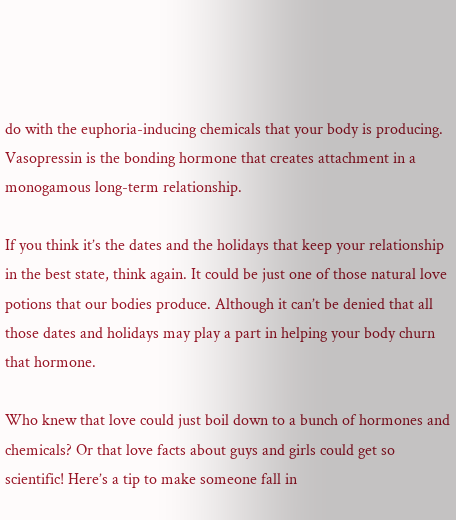do with the euphoria-inducing chemicals that your body is producing. Vasopressin is the bonding hormone that creates attachment in a monogamous long-term relationship.

If you think it’s the dates and the holidays that keep your relationship in the best state, think again. It could be just one of those natural love potions that our bodies produce. Although it can’t be denied that all those dates and holidays may play a part in helping your body churn that hormone.

Who knew that love could just boil down to a bunch of hormones and chemicals? Or that love facts about guys and girls could get so scientific! Here’s a tip to make someone fall in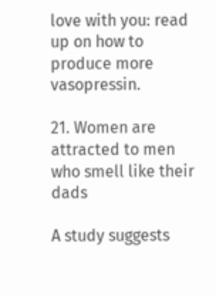love with you: read up on how to produce more vasopressin.

21. Women are attracted to men who smell like their dads

A study suggests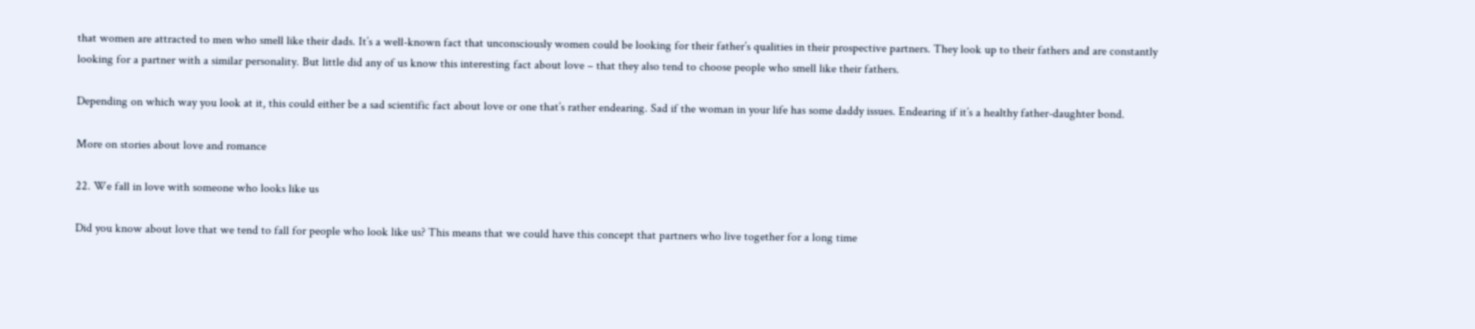that women are attracted to men who smell like their dads. It’s a well-known fact that unconsciously women could be looking for their father’s qualities in their prospective partners. They look up to their fathers and are constantly looking for a partner with a similar personality. But little did any of us know this interesting fact about love – that they also tend to choose people who smell like their fathers.

Depending on which way you look at it, this could either be a sad scientific fact about love or one that’s rather endearing. Sad if the woman in your life has some daddy issues. Endearing if it’s a healthy father-daughter bond.

More on stories about love and romance

22. We fall in love with someone who looks like us

Did you know about love that we tend to fall for people who look like us? This means that we could have this concept that partners who live together for a long time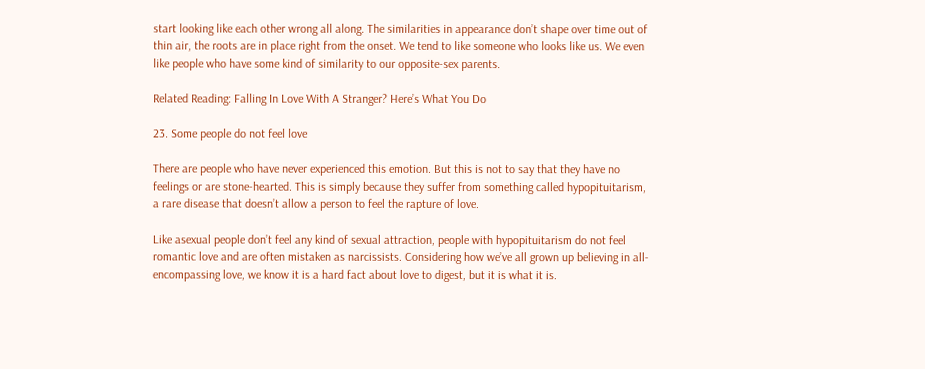start looking like each other wrong all along. The similarities in appearance don’t shape over time out of thin air, the roots are in place right from the onset. We tend to like someone who looks like us. We even like people who have some kind of similarity to our opposite-sex parents.

Related Reading: Falling In Love With A Stranger? Here’s What You Do

23. Some people do not feel love

There are people who have never experienced this emotion. But this is not to say that they have no feelings or are stone-hearted. This is simply because they suffer from something called hypopituitarism, a rare disease that doesn’t allow a person to feel the rapture of love.

Like asexual people don’t feel any kind of sexual attraction, people with hypopituitarism do not feel romantic love and are often mistaken as narcissists. Considering how we’ve all grown up believing in all-encompassing love, we know it is a hard fact about love to digest, but it is what it is.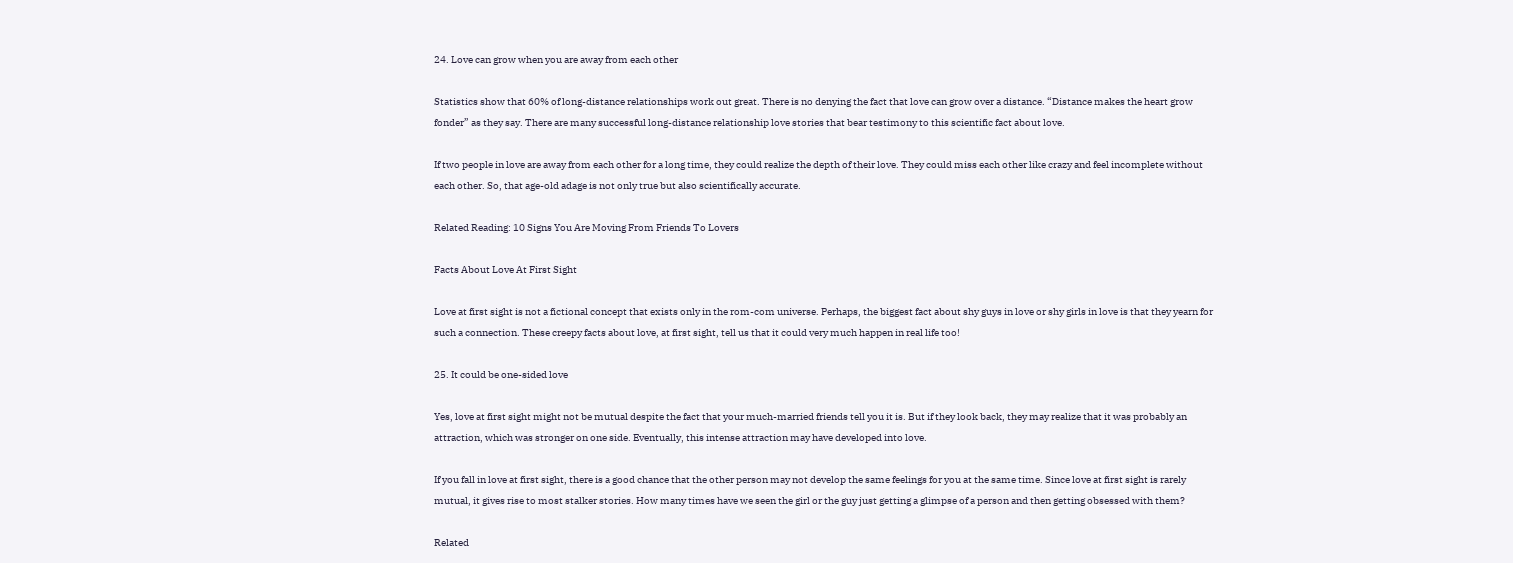24. Love can grow when you are away from each other

Statistics show that 60% of long-distance relationships work out great. There is no denying the fact that love can grow over a distance. “Distance makes the heart grow fonder” as they say. There are many successful long-distance relationship love stories that bear testimony to this scientific fact about love.

If two people in love are away from each other for a long time, they could realize the depth of their love. They could miss each other like crazy and feel incomplete without each other. So, that age-old adage is not only true but also scientifically accurate.

Related Reading: 10 Signs You Are Moving From Friends To Lovers

Facts About Love At First Sight

Love at first sight is not a fictional concept that exists only in the rom-com universe. Perhaps, the biggest fact about shy guys in love or shy girls in love is that they yearn for such a connection. These creepy facts about love, at first sight, tell us that it could very much happen in real life too!

25. It could be one-sided love

Yes, love at first sight might not be mutual despite the fact that your much-married friends tell you it is. But if they look back, they may realize that it was probably an attraction, which was stronger on one side. Eventually, this intense attraction may have developed into love.

If you fall in love at first sight, there is a good chance that the other person may not develop the same feelings for you at the same time. Since love at first sight is rarely mutual, it gives rise to most stalker stories. How many times have we seen the girl or the guy just getting a glimpse of a person and then getting obsessed with them?

Related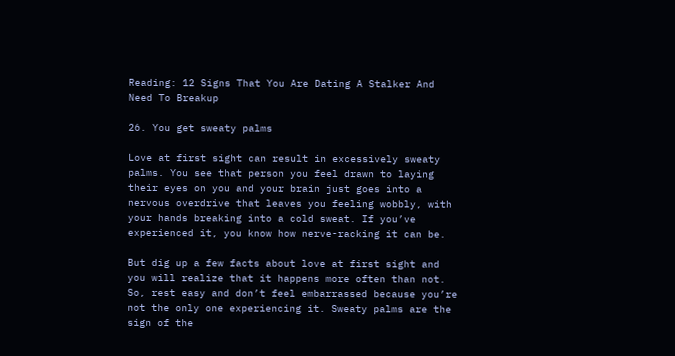Reading: 12 Signs That You Are Dating A Stalker And Need To Breakup

26. You get sweaty palms

Love at first sight can result in excessively sweaty palms. You see that person you feel drawn to laying their eyes on you and your brain just goes into a nervous overdrive that leaves you feeling wobbly, with your hands breaking into a cold sweat. If you’ve experienced it, you know how nerve-racking it can be.

But dig up a few facts about love at first sight and you will realize that it happens more often than not. So, rest easy and don’t feel embarrassed because you’re not the only one experiencing it. Sweaty palms are the sign of the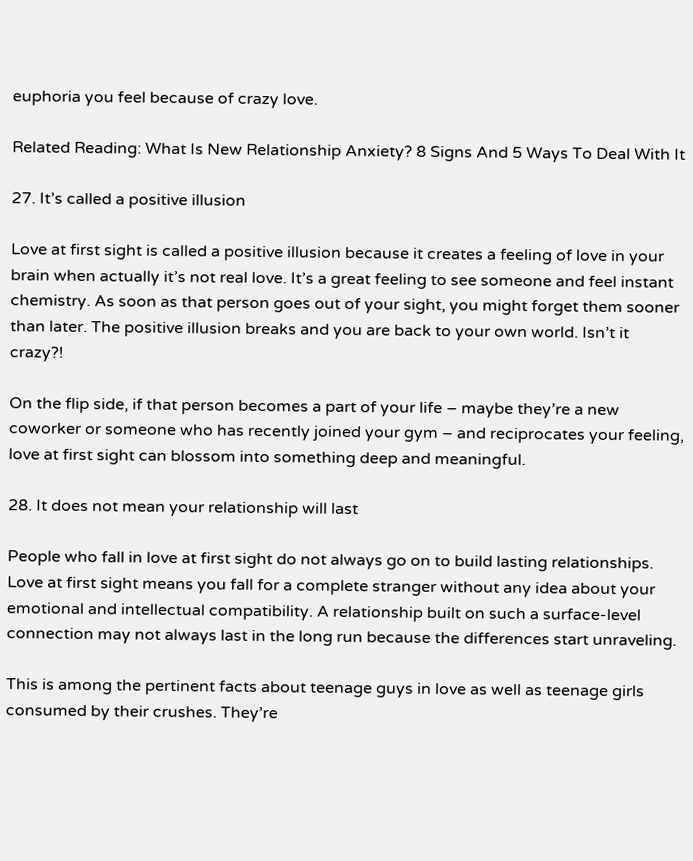euphoria you feel because of crazy love.

Related Reading: What Is New Relationship Anxiety? 8 Signs And 5 Ways To Deal With It

27. It’s called a positive illusion

Love at first sight is called a positive illusion because it creates a feeling of love in your brain when actually it’s not real love. It’s a great feeling to see someone and feel instant chemistry. As soon as that person goes out of your sight, you might forget them sooner than later. The positive illusion breaks and you are back to your own world. Isn’t it crazy?!

On the flip side, if that person becomes a part of your life – maybe they’re a new coworker or someone who has recently joined your gym – and reciprocates your feeling, love at first sight can blossom into something deep and meaningful.

28. It does not mean your relationship will last

People who fall in love at first sight do not always go on to build lasting relationships. Love at first sight means you fall for a complete stranger without any idea about your emotional and intellectual compatibility. A relationship built on such a surface-level connection may not always last in the long run because the differences start unraveling.

This is among the pertinent facts about teenage guys in love as well as teenage girls consumed by their crushes. They’re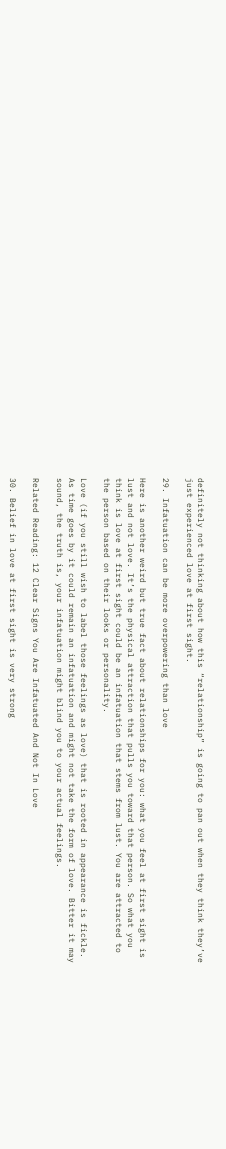definitely not thinking about how this “relationship” is going to pan out when they think they’ve just experienced love at first sight.

29. Infatuation can be more overpowering than love

Here is another weird but true fact about relationships for you: what you feel at first sight is lust and not love. It’s the physical attraction that pulls you toward that person. So what you think is love at first sight could be an infatuation that stems from lust. You are attracted to the person based on their looks or personality.

Love (if you still wish to label those feelings as love) that is rooted in appearance is fickle. As time goes by it could remain an infatuation and might not take the form of love. Bitter it may sound, the truth is, your infatuation might blind you to your actual feelings.

Related Reading: 12 Clear Signs You Are Infatuated And Not In Love

30. Belief in love at first sight is very strong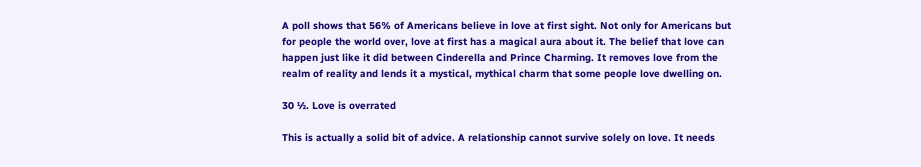A poll shows that 56% of Americans believe in love at first sight. Not only for Americans but for people the world over, love at first has a magical aura about it. The belief that love can happen just like it did between Cinderella and Prince Charming. It removes love from the realm of reality and lends it a mystical, mythical charm that some people love dwelling on.

30 ½. Love is overrated

This is actually a solid bit of advice. A relationship cannot survive solely on love. It needs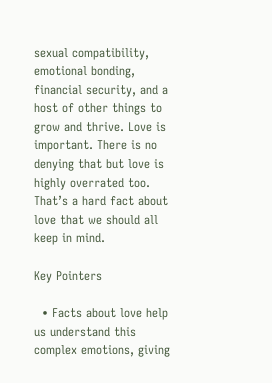sexual compatibility, emotional bonding, financial security, and a host of other things to grow and thrive. Love is important. There is no denying that but love is highly overrated too. That’s a hard fact about love that we should all keep in mind.

Key Pointers

  • Facts about love help us understand this complex emotions, giving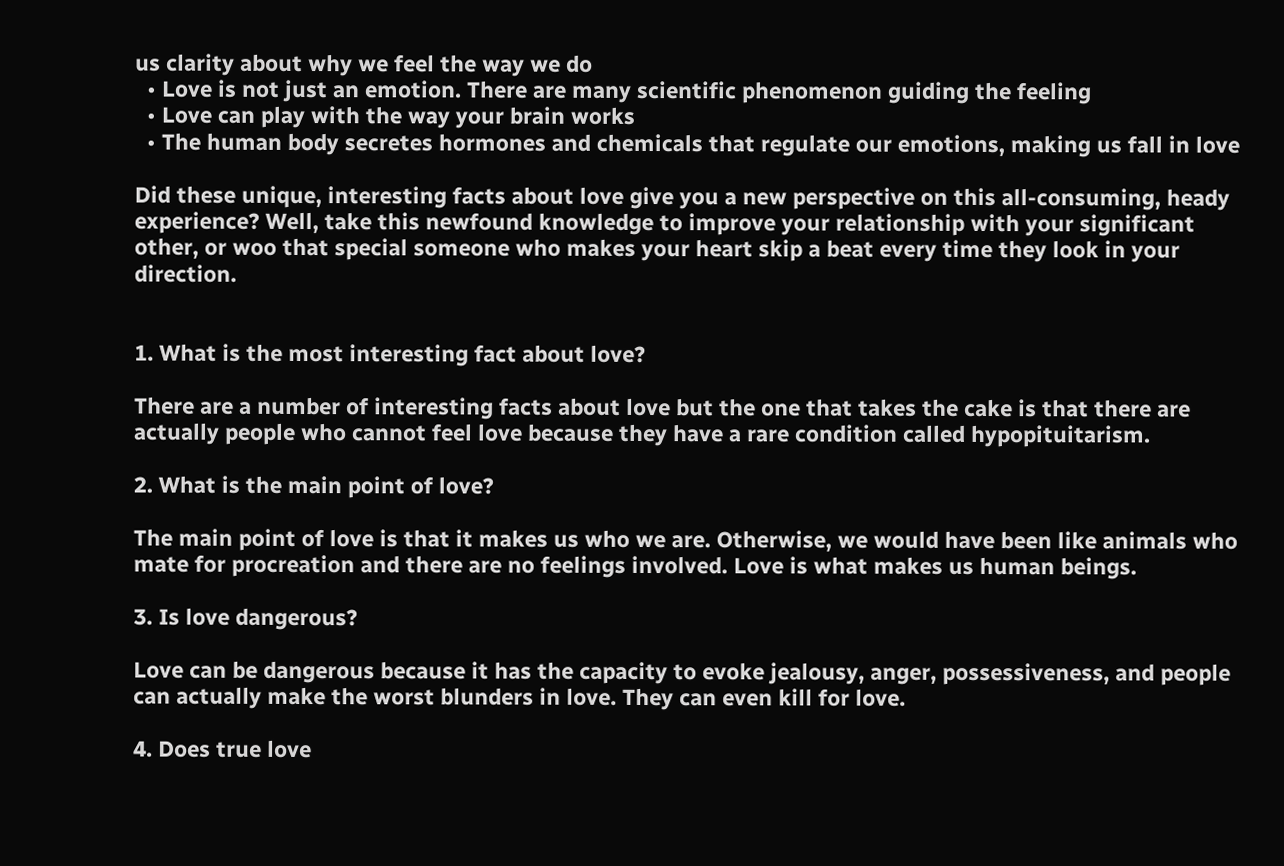us clarity about why we feel the way we do
  • Love is not just an emotion. There are many scientific phenomenon guiding the feeling
  • Love can play with the way your brain works
  • The human body secretes hormones and chemicals that regulate our emotions, making us fall in love

Did these unique, interesting facts about love give you a new perspective on this all-consuming, heady experience? Well, take this newfound knowledge to improve your relationship with your significant other, or woo that special someone who makes your heart skip a beat every time they look in your direction.


1. What is the most interesting fact about love?

There are a number of interesting facts about love but the one that takes the cake is that there are actually people who cannot feel love because they have a rare condition called hypopituitarism.

2. What is the main point of love?

The main point of love is that it makes us who we are. Otherwise, we would have been like animals who mate for procreation and there are no feelings involved. Love is what makes us human beings.

3. Is love dangerous?

Love can be dangerous because it has the capacity to evoke jealousy, anger, possessiveness, and people can actually make the worst blunders in love. They can even kill for love.

4. Does true love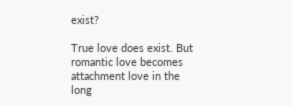exist?

True love does exist. But romantic love becomes attachment love in the long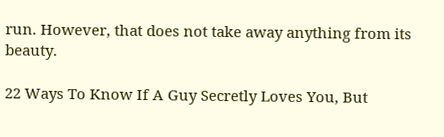run. However, that does not take away anything from its beauty.

22 Ways To Know If A Guy Secretly Loves You, But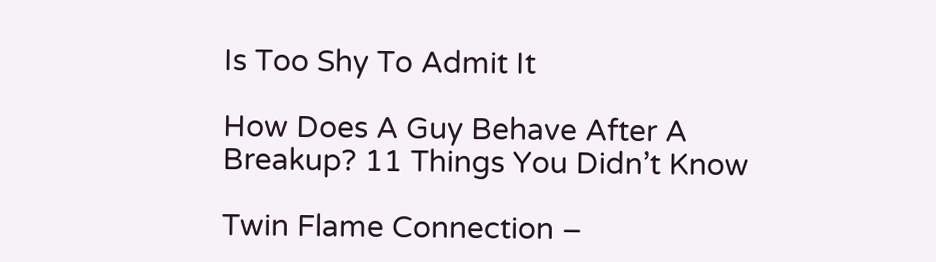Is Too Shy To Admit It

How Does A Guy Behave After A Breakup? 11 Things You Didn’t Know

Twin Flame Connection –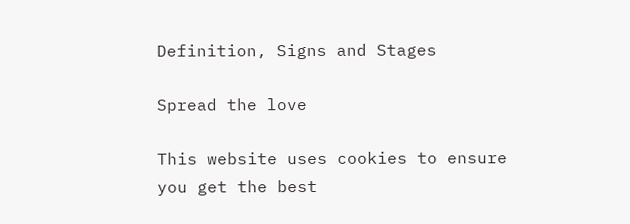Definition, Signs and Stages

Spread the love

This website uses cookies to ensure you get the best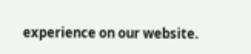experience on our website.